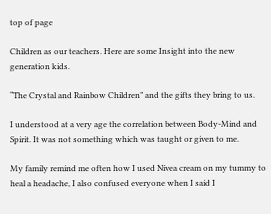top of page

Children as our teachers. Here are some Insight into the new generation kids.

“The Crystal and Rainbow Children” and the gifts they bring to us.

I understood at a very age the correlation between Body-Mind and Spirit. It was not something which was taught or given to me.

My family remind me often how I used Nivea cream on my tummy to heal a headache, I also confused everyone when I said I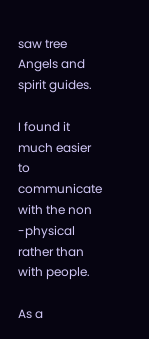saw tree Angels and spirit guides.

I found it much easier to communicate with the non -physical rather than with people.

As a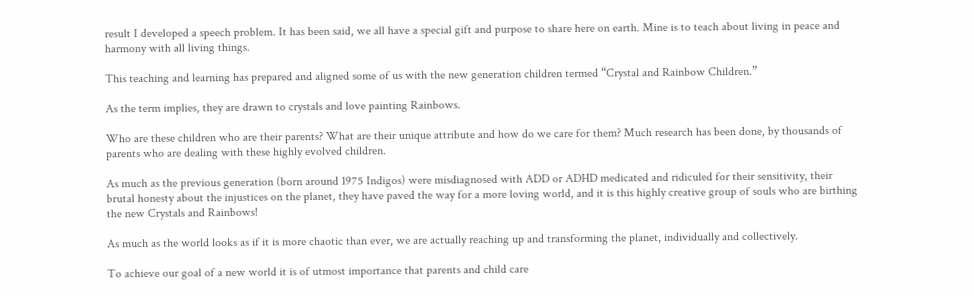result I developed a speech problem. It has been said, we all have a special gift and purpose to share here on earth. Mine is to teach about living in peace and harmony with all living things.

This teaching and learning has prepared and aligned some of us with the new generation children termed “Crystal and Rainbow Children.”

As the term implies, they are drawn to crystals and love painting Rainbows.

Who are these children who are their parents? What are their unique attribute and how do we care for them? Much research has been done, by thousands of parents who are dealing with these highly evolved children.

As much as the previous generation (born around 1975 Indigos) were misdiagnosed with ADD or ADHD medicated and ridiculed for their sensitivity, their brutal honesty about the injustices on the planet, they have paved the way for a more loving world, and it is this highly creative group of souls who are birthing the new Crystals and Rainbows!

As much as the world looks as if it is more chaotic than ever, we are actually reaching up and transforming the planet, individually and collectively.

To achieve our goal of a new world it is of utmost importance that parents and child care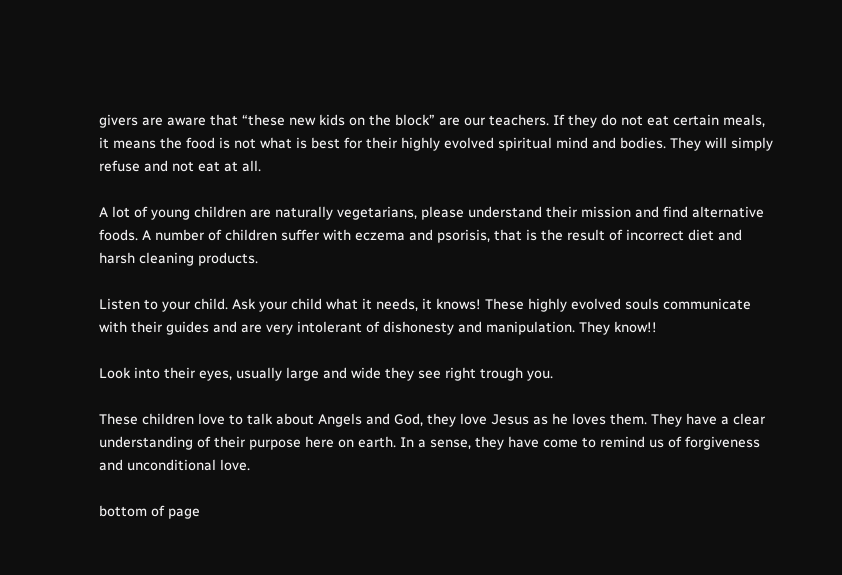givers are aware that “these new kids on the block” are our teachers. If they do not eat certain meals, it means the food is not what is best for their highly evolved spiritual mind and bodies. They will simply refuse and not eat at all.

A lot of young children are naturally vegetarians, please understand their mission and find alternative foods. A number of children suffer with eczema and psorisis, that is the result of incorrect diet and harsh cleaning products.

Listen to your child. Ask your child what it needs, it knows! These highly evolved souls communicate with their guides and are very intolerant of dishonesty and manipulation. They know!!

Look into their eyes, usually large and wide they see right trough you.

These children love to talk about Angels and God, they love Jesus as he loves them. They have a clear understanding of their purpose here on earth. In a sense, they have come to remind us of forgiveness and unconditional love.

bottom of page